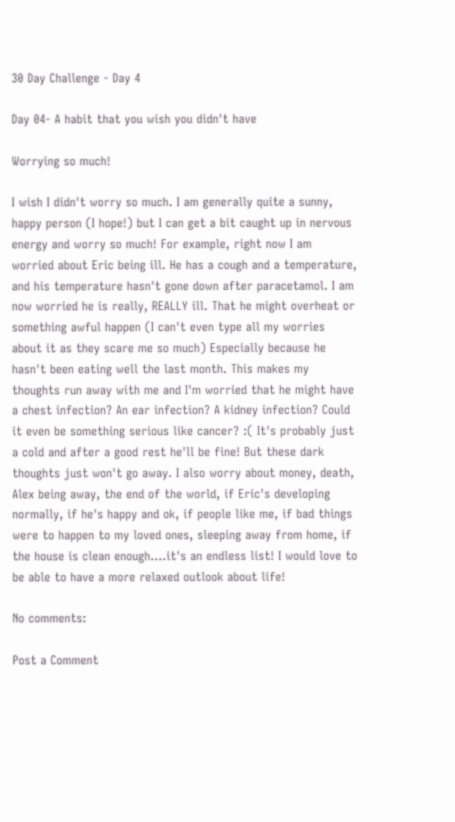30 Day Challenge - Day 4

Day 04- A habit that you wish you didn't have

Worrying so much!

I wish I didn't worry so much. I am generally quite a sunny, happy person (I hope!) but I can get a bit caught up in nervous energy and worry so much! For example, right now I am worried about Eric being ill. He has a cough and a temperature, and his temperature hasn't gone down after paracetamol. I am now worried he is really, REALLY ill. That he might overheat or something awful happen (I can't even type all my worries about it as they scare me so much) Especially because he hasn't been eating well the last month. This makes my thoughts run away with me and I'm worried that he might have a chest infection? An ear infection? A kidney infection? Could it even be something serious like cancer? :( It's probably just a cold and after a good rest he'll be fine! But these dark thoughts just won't go away. I also worry about money, death, Alex being away, the end of the world, if Eric's developing normally, if he's happy and ok, if people like me, if bad things were to happen to my loved ones, sleeping away from home, if the house is clean enough....it's an endless list! I would love to be able to have a more relaxed outlook about life!

No comments:

Post a Comment